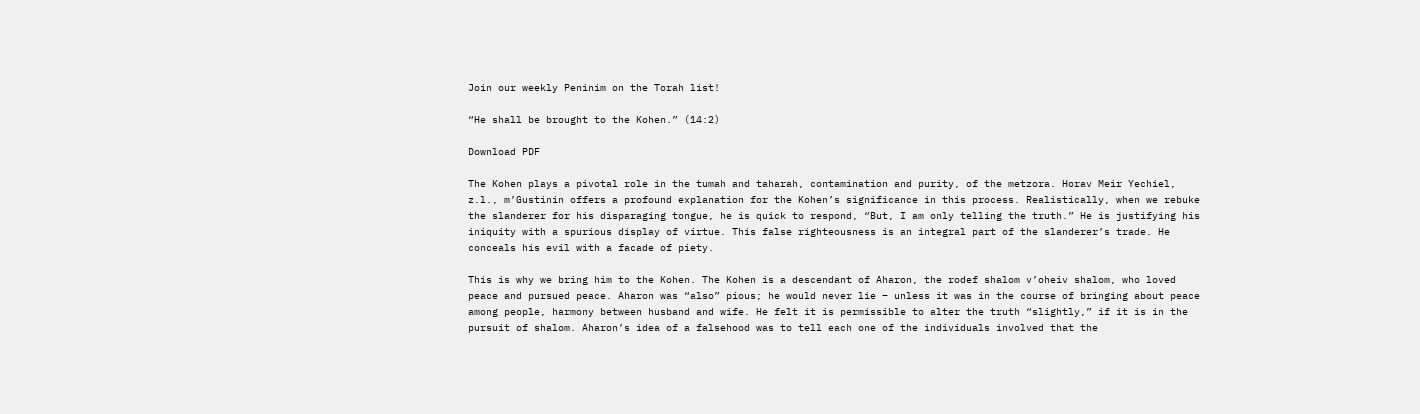Join our weekly Peninim on the Torah list!

“He shall be brought to the Kohen.” (14:2)

Download PDF

The Kohen plays a pivotal role in the tumah and taharah, contamination and purity, of the metzora. Horav Meir Yechiel, z.l., m’Gustinin offers a profound explanation for the Kohen’s significance in this process. Realistically, when we rebuke the slanderer for his disparaging tongue, he is quick to respond, “But, I am only telling the truth.” He is justifying his iniquity with a spurious display of virtue. This false righteousness is an integral part of the slanderer’s trade. He conceals his evil with a facade of piety.

This is why we bring him to the Kohen. The Kohen is a descendant of Aharon, the rodef shalom v’oheiv shalom, who loved peace and pursued peace. Aharon was “also” pious; he would never lie – unless it was in the course of bringing about peace among people, harmony between husband and wife. He felt it is permissible to alter the truth “slightly,” if it is in the pursuit of shalom. Aharon’s idea of a falsehood was to tell each one of the individuals involved that the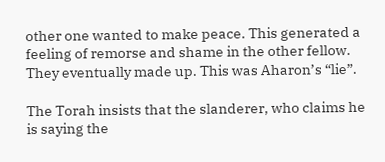other one wanted to make peace. This generated a feeling of remorse and shame in the other fellow. They eventually made up. This was Aharon’s “lie”.

The Torah insists that the slanderer, who claims he is saying the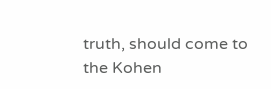truth, should come to the Kohen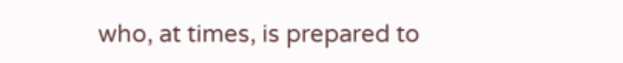who, at times, is prepared to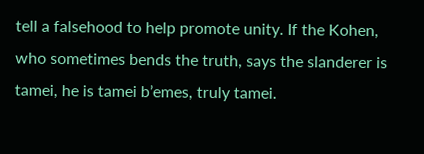tell a falsehood to help promote unity. If the Kohen, who sometimes bends the truth, says the slanderer is tamei, he is tamei b’emes, truly tamei.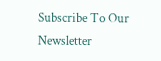Subscribe To Our Newsletter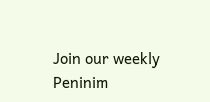Join our weekly Peninim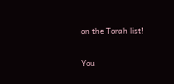on the Torah list!

You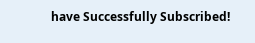have Successfully Subscribed!